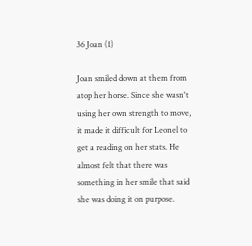36 Joan (1)

Joan smiled down at them from atop her horse. Since she wasn't using her own strength to move, it made it difficult for Leonel to get a reading on her stats. He almost felt that there was something in her smile that said she was doing it on purpose.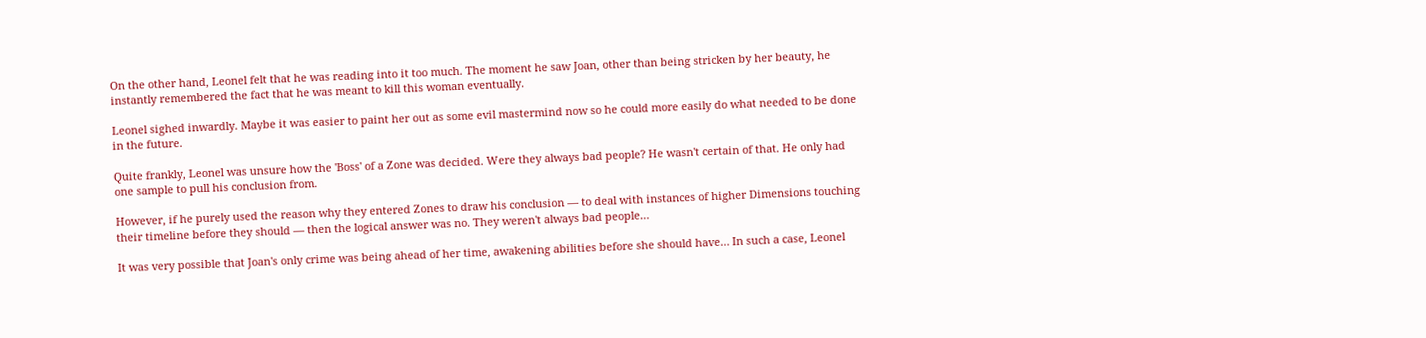On the other hand, Leonel felt that he was reading into it too much. The moment he saw Joan, other than being stricken by her beauty, he instantly remembered the fact that he was meant to kill this woman eventually.

Leonel sighed inwardly. Maybe it was easier to paint her out as some evil mastermind now so he could more easily do what needed to be done in the future.

Quite frankly, Leonel was unsure how the 'Boss' of a Zone was decided. Were they always bad people? He wasn't certain of that. He only had one sample to pull his conclusion from.

However, if he purely used the reason why they entered Zones to draw his conclusion — to deal with instances of higher Dimensions touching their timeline before they should — then the logical answer was no. They weren't always bad people…

It was very possible that Joan's only crime was being ahead of her time, awakening abilities before she should have… In such a case, Leonel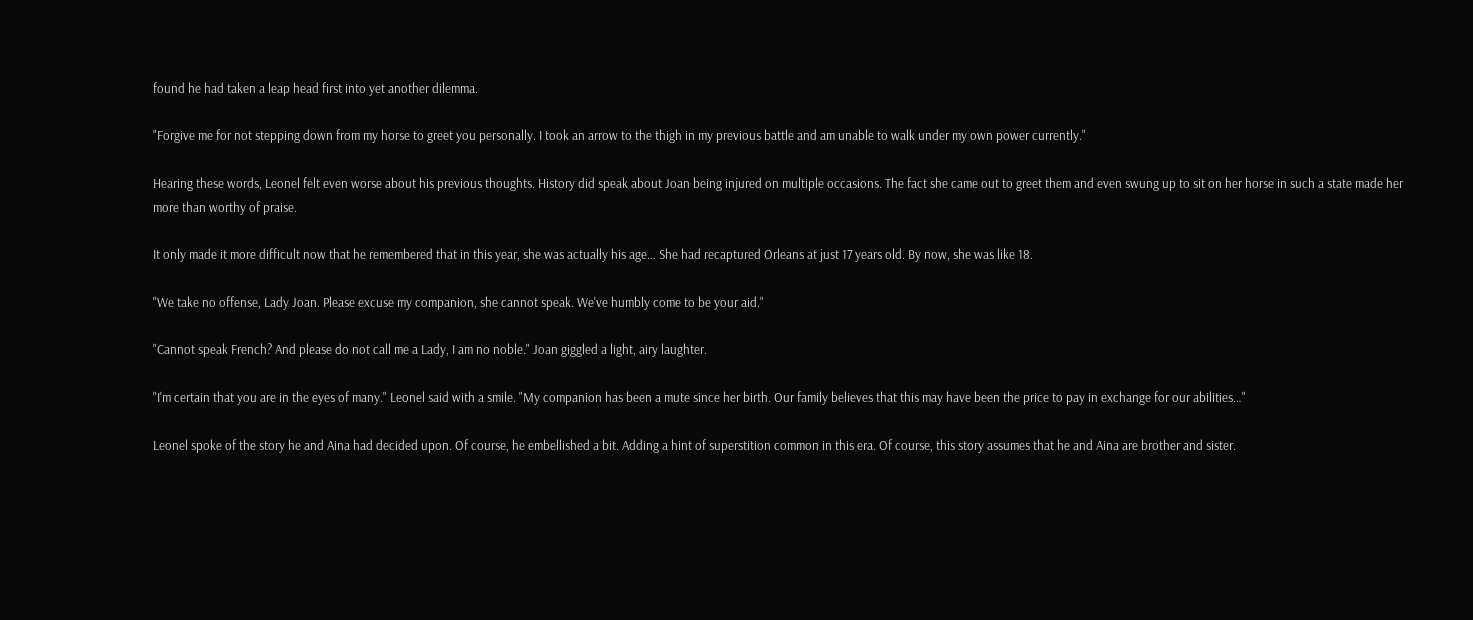found he had taken a leap head first into yet another dilemma.

"Forgive me for not stepping down from my horse to greet you personally. I took an arrow to the thigh in my previous battle and am unable to walk under my own power currently."

Hearing these words, Leonel felt even worse about his previous thoughts. History did speak about Joan being injured on multiple occasions. The fact she came out to greet them and even swung up to sit on her horse in such a state made her more than worthy of praise.

It only made it more difficult now that he remembered that in this year, she was actually his age… She had recaptured Orleans at just 17 years old. By now, she was like 18.

"We take no offense, Lady Joan. Please excuse my companion, she cannot speak. We've humbly come to be your aid."

"Cannot speak French? And please do not call me a Lady, I am no noble." Joan giggled a light, airy laughter.

"I'm certain that you are in the eyes of many." Leonel said with a smile. "My companion has been a mute since her birth. Our family believes that this may have been the price to pay in exchange for our abilities…"

Leonel spoke of the story he and Aina had decided upon. Of course, he embellished a bit. Adding a hint of superstition common in this era. Of course, this story assumes that he and Aina are brother and sister.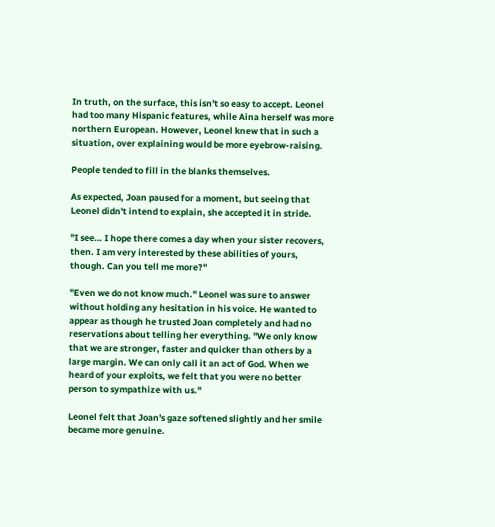In truth, on the surface, this isn't so easy to accept. Leonel had too many Hispanic features, while Aina herself was more northern European. However, Leonel knew that in such a situation, over explaining would be more eyebrow-raising.

People tended to fill in the blanks themselves.

As expected, Joan paused for a moment, but seeing that Leonel didn't intend to explain, she accepted it in stride.

"I see… I hope there comes a day when your sister recovers, then. I am very interested by these abilities of yours, though. Can you tell me more?"

"Even we do not know much." Leonel was sure to answer without holding any hesitation in his voice. He wanted to appear as though he trusted Joan completely and had no reservations about telling her everything. "We only know that we are stronger, faster and quicker than others by a large margin. We can only call it an act of God. When we heard of your exploits, we felt that you were no better person to sympathize with us."

Leonel felt that Joan's gaze softened slightly and her smile became more genuine.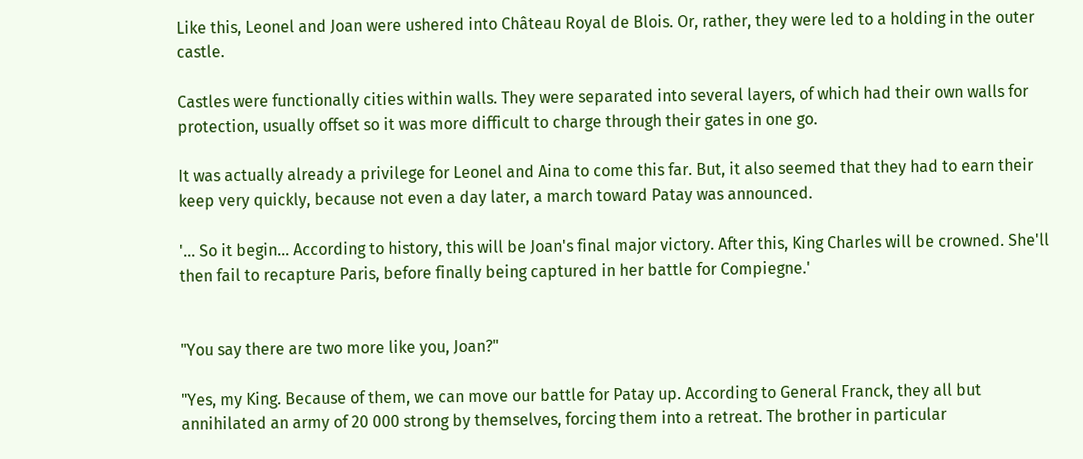Like this, Leonel and Joan were ushered into Château Royal de Blois. Or, rather, they were led to a holding in the outer castle.

Castles were functionally cities within walls. They were separated into several layers, of which had their own walls for protection, usually offset so it was more difficult to charge through their gates in one go.

It was actually already a privilege for Leonel and Aina to come this far. But, it also seemed that they had to earn their keep very quickly, because not even a day later, a march toward Patay was announced.

'… So it begin… According to history, this will be Joan's final major victory. After this, King Charles will be crowned. She'll then fail to recapture Paris, before finally being captured in her battle for Compiegne.'


"You say there are two more like you, Joan?"

"Yes, my King. Because of them, we can move our battle for Patay up. According to General Franck, they all but annihilated an army of 20 000 strong by themselves, forcing them into a retreat. The brother in particular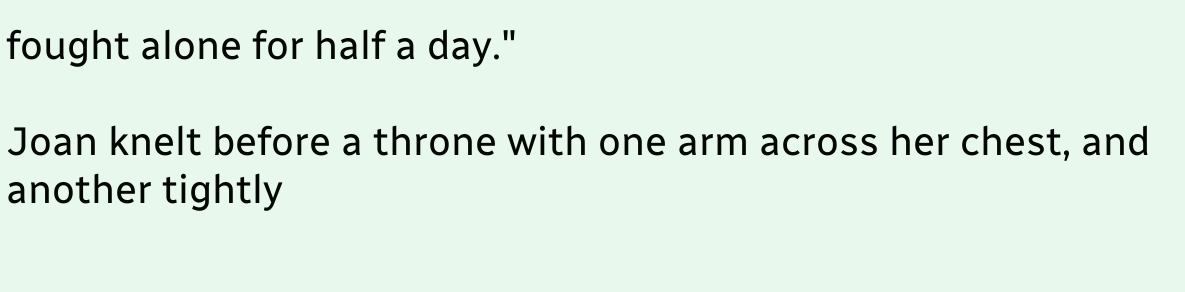fought alone for half a day."

Joan knelt before a throne with one arm across her chest, and another tightly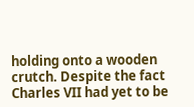holding onto a wooden crutch. Despite the fact Charles VII had yet to be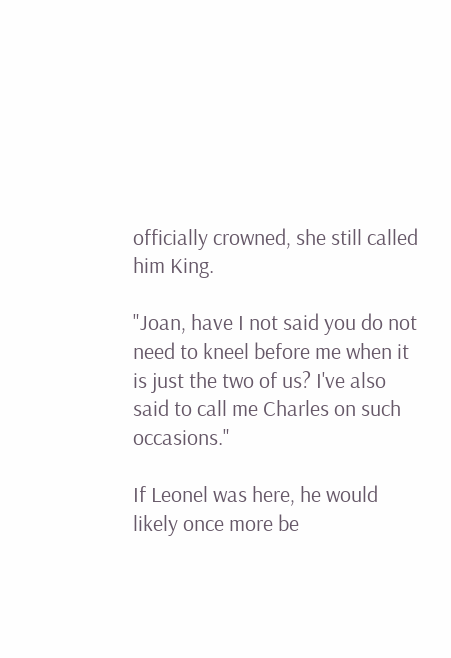officially crowned, she still called him King.

"Joan, have I not said you do not need to kneel before me when it is just the two of us? I've also said to call me Charles on such occasions."

If Leonel was here, he would likely once more be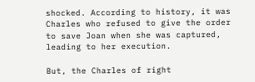shocked. According to history, it was Charles who refused to give the order to save Joan when she was captured, leading to her execution.

But, the Charles of right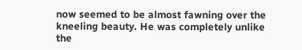now seemed to be almost fawning over the kneeling beauty. He was completely unlike the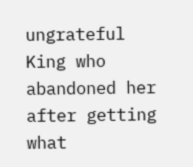ungrateful King who abandoned her after getting what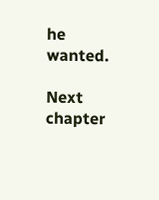he wanted.

Next chapter